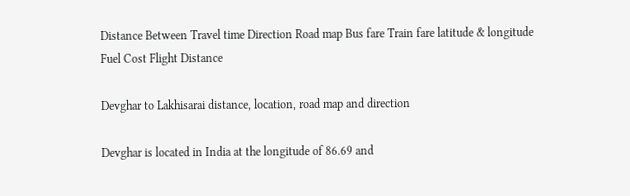Distance Between Travel time Direction Road map Bus fare Train fare latitude & longitude Fuel Cost Flight Distance

Devghar to Lakhisarai distance, location, road map and direction

Devghar is located in India at the longitude of 86.69 and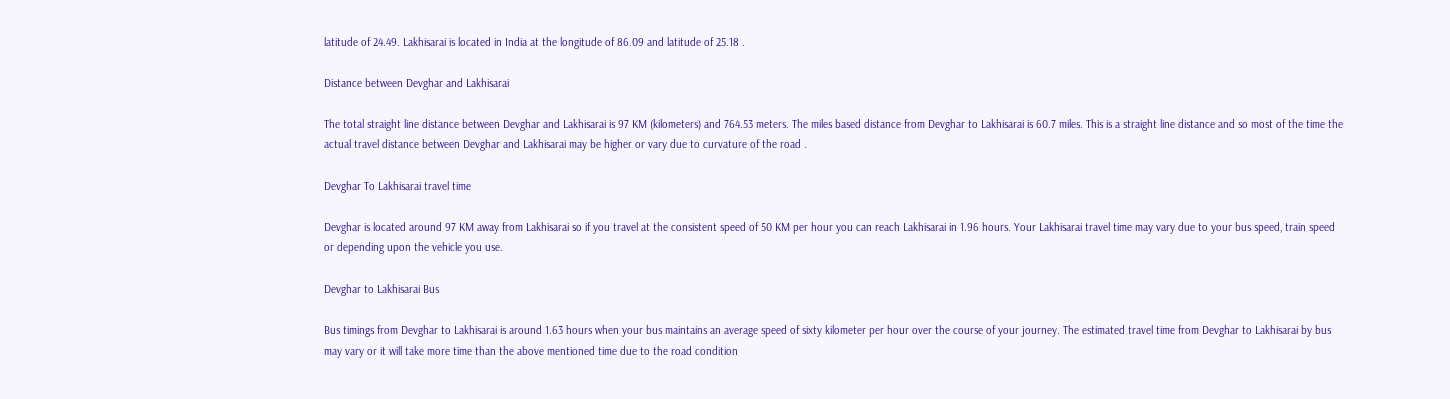latitude of 24.49. Lakhisarai is located in India at the longitude of 86.09 and latitude of 25.18 .

Distance between Devghar and Lakhisarai

The total straight line distance between Devghar and Lakhisarai is 97 KM (kilometers) and 764.53 meters. The miles based distance from Devghar to Lakhisarai is 60.7 miles. This is a straight line distance and so most of the time the actual travel distance between Devghar and Lakhisarai may be higher or vary due to curvature of the road .

Devghar To Lakhisarai travel time

Devghar is located around 97 KM away from Lakhisarai so if you travel at the consistent speed of 50 KM per hour you can reach Lakhisarai in 1.96 hours. Your Lakhisarai travel time may vary due to your bus speed, train speed or depending upon the vehicle you use.

Devghar to Lakhisarai Bus

Bus timings from Devghar to Lakhisarai is around 1.63 hours when your bus maintains an average speed of sixty kilometer per hour over the course of your journey. The estimated travel time from Devghar to Lakhisarai by bus may vary or it will take more time than the above mentioned time due to the road condition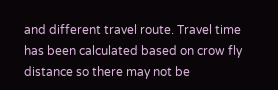and different travel route. Travel time has been calculated based on crow fly distance so there may not be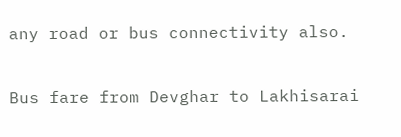any road or bus connectivity also.

Bus fare from Devghar to Lakhisarai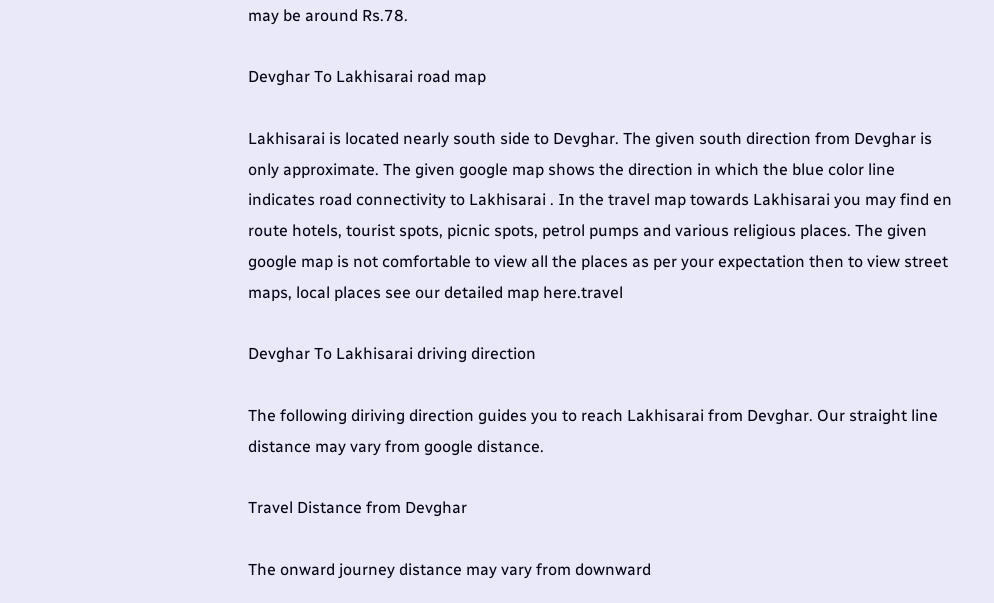may be around Rs.78.

Devghar To Lakhisarai road map

Lakhisarai is located nearly south side to Devghar. The given south direction from Devghar is only approximate. The given google map shows the direction in which the blue color line indicates road connectivity to Lakhisarai . In the travel map towards Lakhisarai you may find en route hotels, tourist spots, picnic spots, petrol pumps and various religious places. The given google map is not comfortable to view all the places as per your expectation then to view street maps, local places see our detailed map here.travel

Devghar To Lakhisarai driving direction

The following diriving direction guides you to reach Lakhisarai from Devghar. Our straight line distance may vary from google distance.

Travel Distance from Devghar

The onward journey distance may vary from downward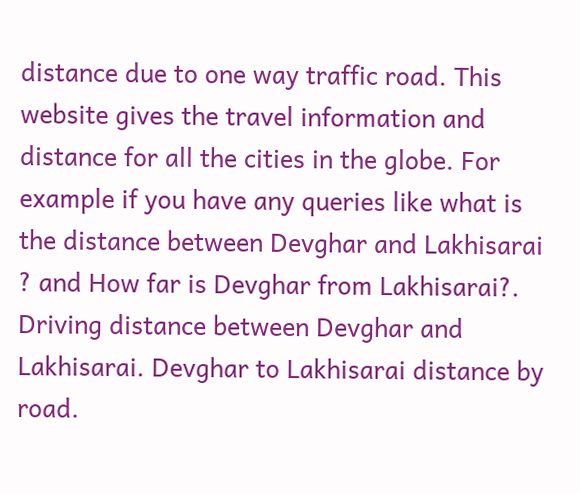distance due to one way traffic road. This website gives the travel information and distance for all the cities in the globe. For example if you have any queries like what is the distance between Devghar and Lakhisarai ? and How far is Devghar from Lakhisarai?. Driving distance between Devghar and Lakhisarai. Devghar to Lakhisarai distance by road.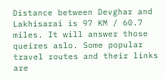Distance between Devghar and Lakhisarai is 97 KM / 60.7 miles. It will answer those queires aslo. Some popular travel routes and their links are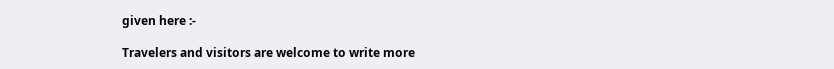given here :-

Travelers and visitors are welcome to write more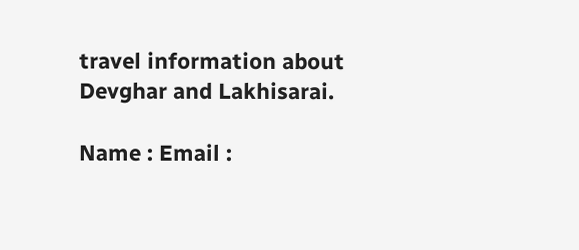travel information about Devghar and Lakhisarai.

Name : Email :